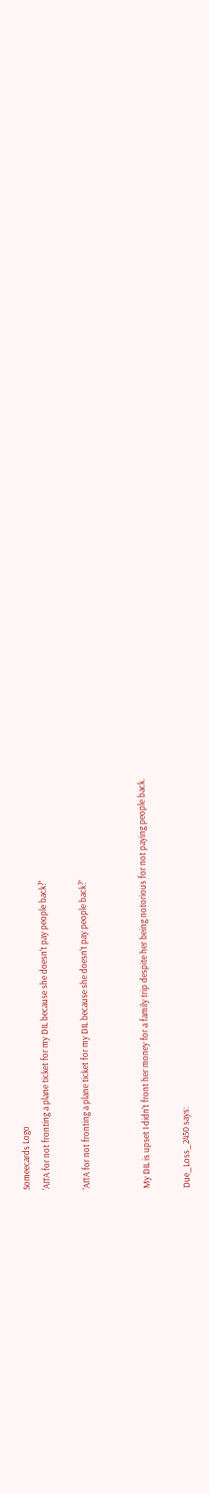Someecards Logo
'AITA for not fronting a plane ticket for my DIL because she doesn't pay people back?'

'AITA for not fronting a plane ticket for my DIL because she doesn't pay people back?'


My DIL is upset I didn't front her money for a family trip despite her being notorious for not paying people back.

Due_Loss_2450 says: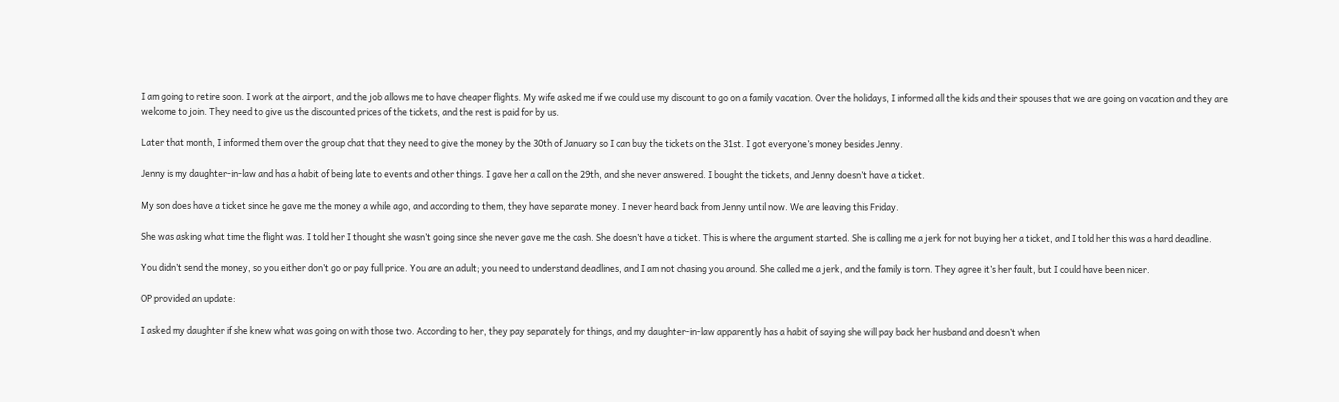I am going to retire soon. I work at the airport, and the job allows me to have cheaper flights. My wife asked me if we could use my discount to go on a family vacation. Over the holidays, I informed all the kids and their spouses that we are going on vacation and they are welcome to join. They need to give us the discounted prices of the tickets, and the rest is paid for by us.

Later that month, I informed them over the group chat that they need to give the money by the 30th of January so I can buy the tickets on the 31st. I got everyone’s money besides Jenny.

Jenny is my daughter-in-law and has a habit of being late to events and other things. I gave her a call on the 29th, and she never answered. I bought the tickets, and Jenny doesn’t have a ticket.

My son does have a ticket since he gave me the money a while ago, and according to them, they have separate money. I never heard back from Jenny until now. We are leaving this Friday.

She was asking what time the flight was. I told her I thought she wasn’t going since she never gave me the cash. She doesn’t have a ticket. This is where the argument started. She is calling me a jerk for not buying her a ticket, and I told her this was a hard deadline.

You didn’t send the money, so you either don’t go or pay full price. You are an adult; you need to understand deadlines, and I am not chasing you around. She called me a jerk, and the family is torn. They agree it’s her fault, but I could have been nicer.

OP provided an update:

I asked my daughter if she knew what was going on with those two. According to her, they pay separately for things, and my daughter-in-law apparently has a habit of saying she will pay back her husband and doesn’t when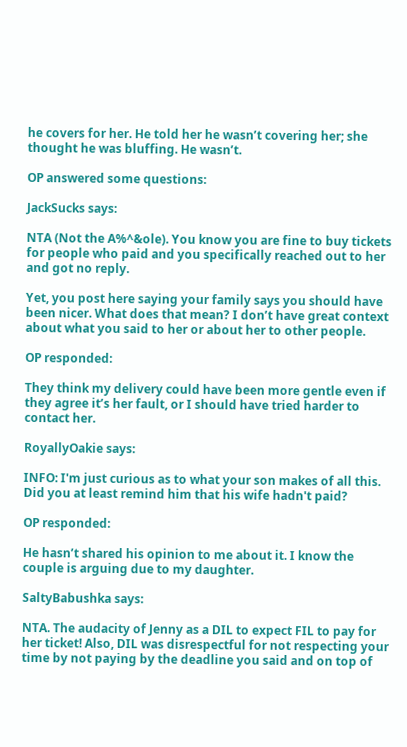he covers for her. He told her he wasn’t covering her; she thought he was bluffing. He wasn’t.

OP answered some questions:

JackSucks says:

NTA (Not the A%^&ole). You know you are fine to buy tickets for people who paid and you specifically reached out to her and got no reply.

Yet, you post here saying your family says you should have been nicer. What does that mean? I don’t have great context about what you said to her or about her to other people.

OP responded:

They think my delivery could have been more gentle even if they agree it’s her fault, or I should have tried harder to contact her.

RoyallyOakie says:

INFO: I'm just curious as to what your son makes of all this. Did you at least remind him that his wife hadn't paid?

OP responded:

He hasn’t shared his opinion to me about it. I know the couple is arguing due to my daughter.

SaltyBabushka says:

NTA. The audacity of Jenny as a DIL to expect FIL to pay for her ticket! Also, DIL was disrespectful for not respecting your time by not paying by the deadline you said and on top of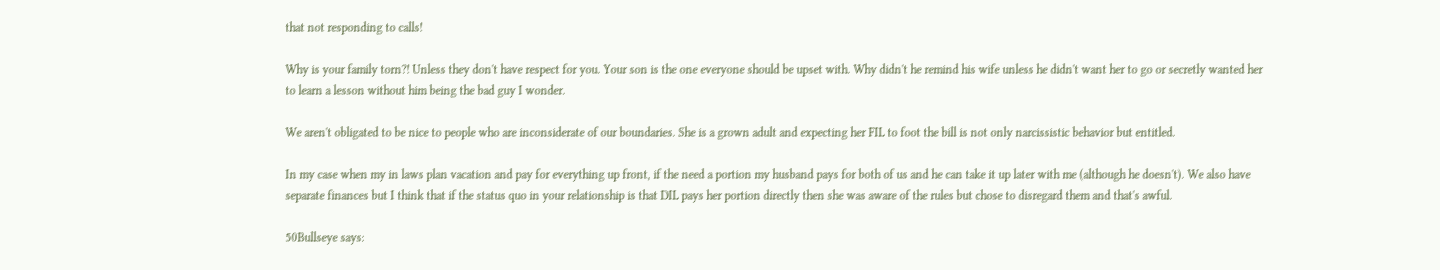that not responding to calls!

Why is your family torn?! Unless they don't have respect for you. Your son is the one everyone should be upset with. Why didn't he remind his wife unless he didn't want her to go or secretly wanted her to learn a lesson without him being the bad guy I wonder.

We aren't obligated to be nice to people who are inconsiderate of our boundaries. She is a grown adult and expecting her FIL to foot the bill is not only narcissistic behavior but entitled.

In my case when my in laws plan vacation and pay for everything up front, if the need a portion my husband pays for both of us and he can take it up later with me (although he doesn't). We also have separate finances but I think that if the status quo in your relationship is that DIL pays her portion directly then she was aware of the rules but chose to disregard them and that's awful.

50Bullseye says: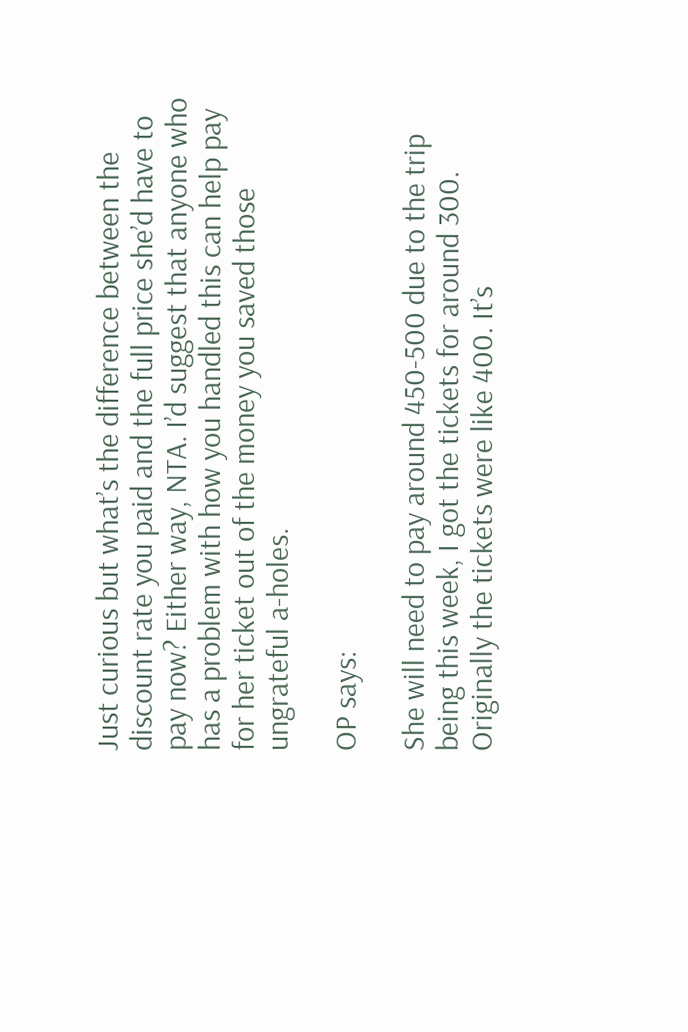Just curious but what’s the difference between the discount rate you paid and the full price she’d have to pay now? Either way, NTA. I’d suggest that anyone who has a problem with how you handled this can help pay for her ticket out of the money you saved those ungrateful a-holes.

OP says:

She will need to pay around 450-500 due to the trip being this week, I got the tickets for around 300. Originally the tickets were like 400. It’s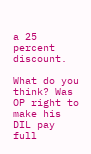a 25 percent discount.

What do you think? Was OP right to make his DIL pay full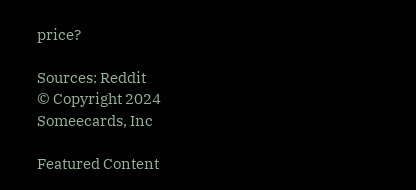price?

Sources: Reddit
© Copyright 2024 Someecards, Inc

Featured Content